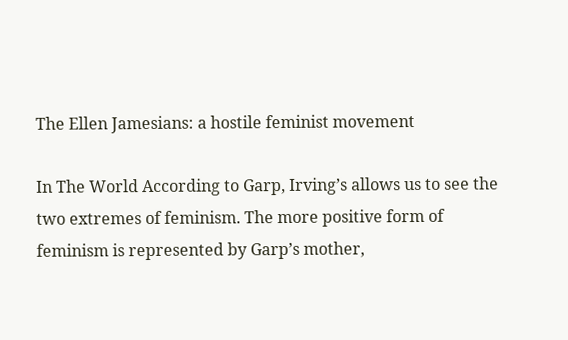The Ellen Jamesians: a hostile feminist movement

In The World According to Garp, Irving’s allows us to see the two extremes of feminism. The more positive form of feminism is represented by Garp’s mother,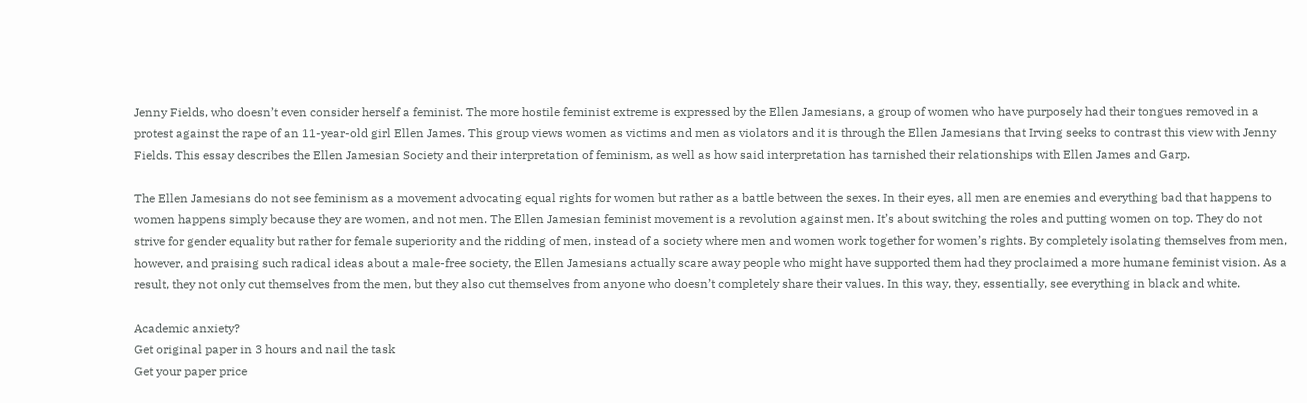Jenny Fields, who doesn’t even consider herself a feminist. The more hostile feminist extreme is expressed by the Ellen Jamesians, a group of women who have purposely had their tongues removed in a protest against the rape of an 11-year-old girl Ellen James. This group views women as victims and men as violators and it is through the Ellen Jamesians that Irving seeks to contrast this view with Jenny Fields. This essay describes the Ellen Jamesian Society and their interpretation of feminism, as well as how said interpretation has tarnished their relationships with Ellen James and Garp.

The Ellen Jamesians do not see feminism as a movement advocating equal rights for women but rather as a battle between the sexes. In their eyes, all men are enemies and everything bad that happens to women happens simply because they are women, and not men. The Ellen Jamesian feminist movement is a revolution against men. It’s about switching the roles and putting women on top. They do not strive for gender equality but rather for female superiority and the ridding of men, instead of a society where men and women work together for women’s rights. By completely isolating themselves from men, however, and praising such radical ideas about a male-free society, the Ellen Jamesians actually scare away people who might have supported them had they proclaimed a more humane feminist vision. As a result, they not only cut themselves from the men, but they also cut themselves from anyone who doesn’t completely share their values. In this way, they, essentially, see everything in black and white.

Academic anxiety?
Get original paper in 3 hours and nail the task
Get your paper price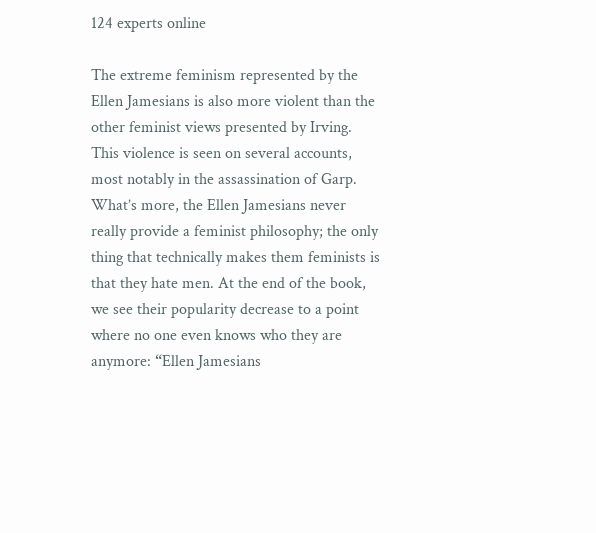124 experts online

The extreme feminism represented by the Ellen Jamesians is also more violent than the other feminist views presented by Irving. This violence is seen on several accounts, most notably in the assassination of Garp. What’s more, the Ellen Jamesians never really provide a feminist philosophy; the only thing that technically makes them feminists is that they hate men. At the end of the book, we see their popularity decrease to a point where no one even knows who they are anymore: “Ellen Jamesians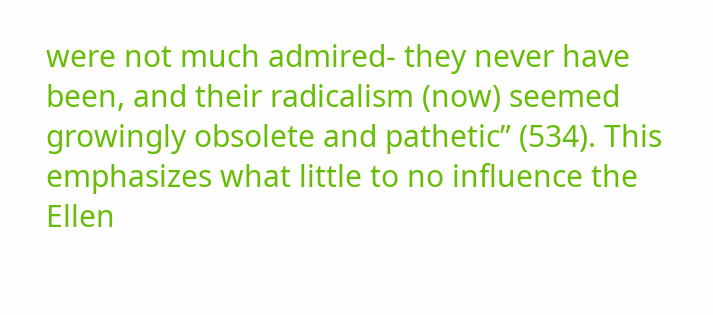were not much admired- they never have been, and their radicalism (now) seemed growingly obsolete and pathetic” (534). This emphasizes what little to no influence the Ellen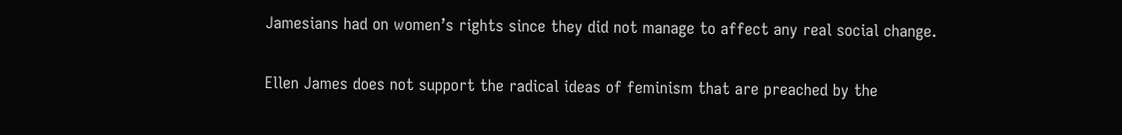Jamesians had on women’s rights since they did not manage to affect any real social change.

Ellen James does not support the radical ideas of feminism that are preached by the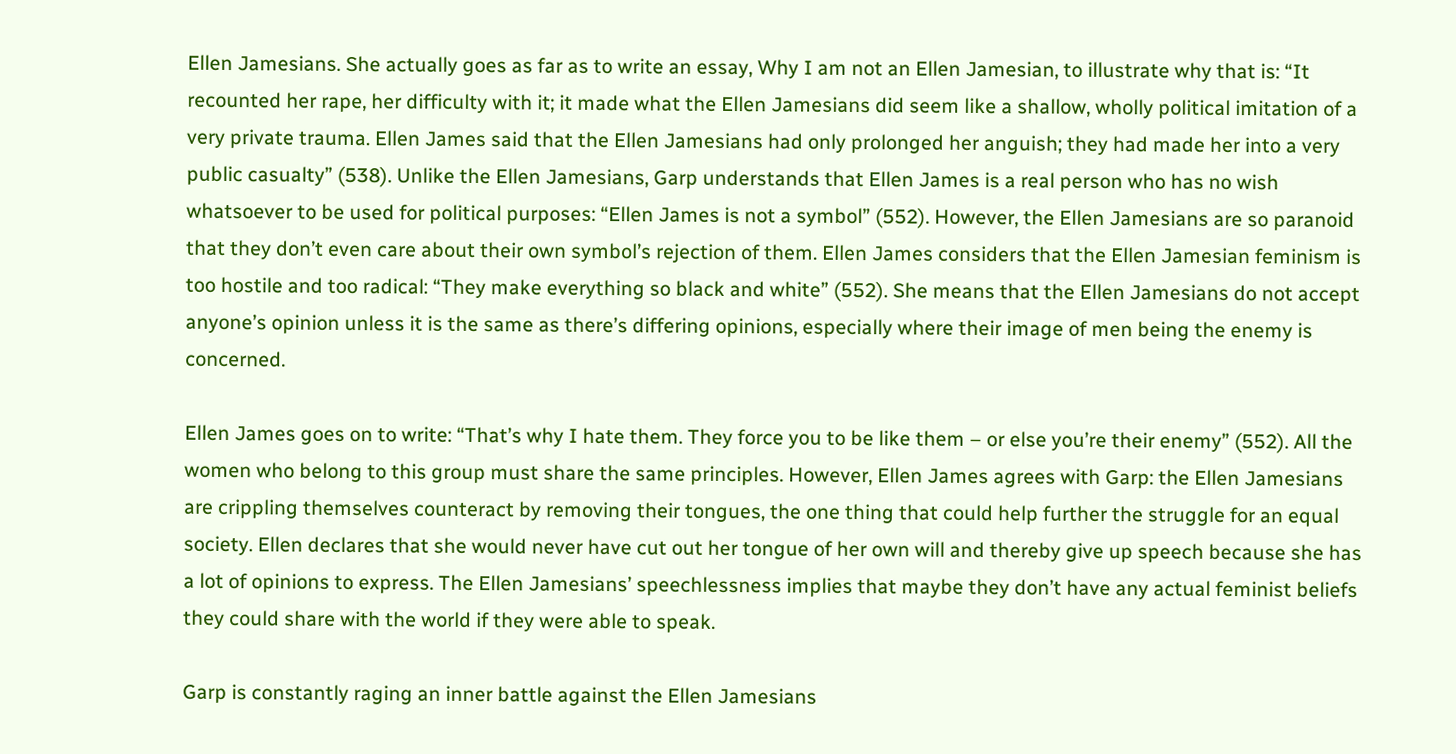Ellen Jamesians. She actually goes as far as to write an essay, Why I am not an Ellen Jamesian, to illustrate why that is: “It recounted her rape, her difficulty with it; it made what the Ellen Jamesians did seem like a shallow, wholly political imitation of a very private trauma. Ellen James said that the Ellen Jamesians had only prolonged her anguish; they had made her into a very public casualty” (538). Unlike the Ellen Jamesians, Garp understands that Ellen James is a real person who has no wish whatsoever to be used for political purposes: “Ellen James is not a symbol” (552). However, the Ellen Jamesians are so paranoid that they don’t even care about their own symbol’s rejection of them. Ellen James considers that the Ellen Jamesian feminism is too hostile and too radical: “They make everything so black and white” (552). She means that the Ellen Jamesians do not accept anyone’s opinion unless it is the same as there’s differing opinions, especially where their image of men being the enemy is concerned.

Ellen James goes on to write: “That’s why I hate them. They force you to be like them – or else you’re their enemy” (552). All the women who belong to this group must share the same principles. However, Ellen James agrees with Garp: the Ellen Jamesians are crippling themselves counteract by removing their tongues, the one thing that could help further the struggle for an equal society. Ellen declares that she would never have cut out her tongue of her own will and thereby give up speech because she has a lot of opinions to express. The Ellen Jamesians’ speechlessness implies that maybe they don’t have any actual feminist beliefs they could share with the world if they were able to speak.

Garp is constantly raging an inner battle against the Ellen Jamesians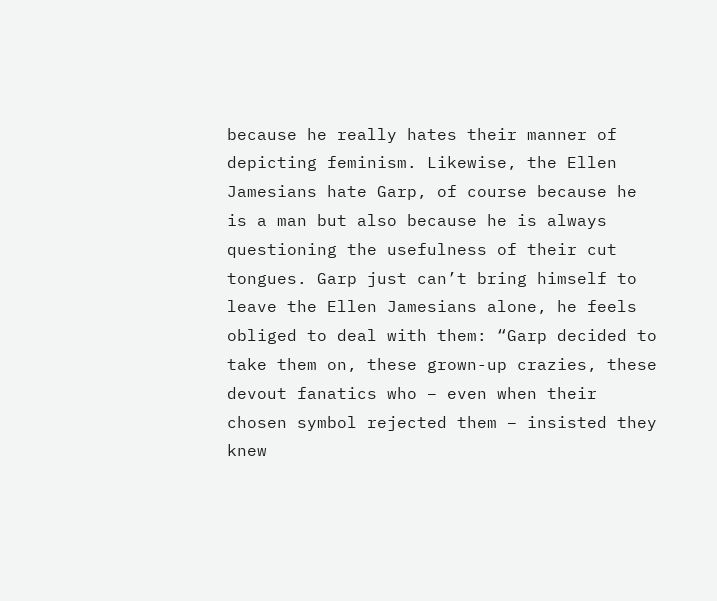because he really hates their manner of depicting feminism. Likewise, the Ellen Jamesians hate Garp, of course because he is a man but also because he is always questioning the usefulness of their cut tongues. Garp just can’t bring himself to leave the Ellen Jamesians alone, he feels obliged to deal with them: “Garp decided to take them on, these grown-up crazies, these devout fanatics who – even when their chosen symbol rejected them – insisted they knew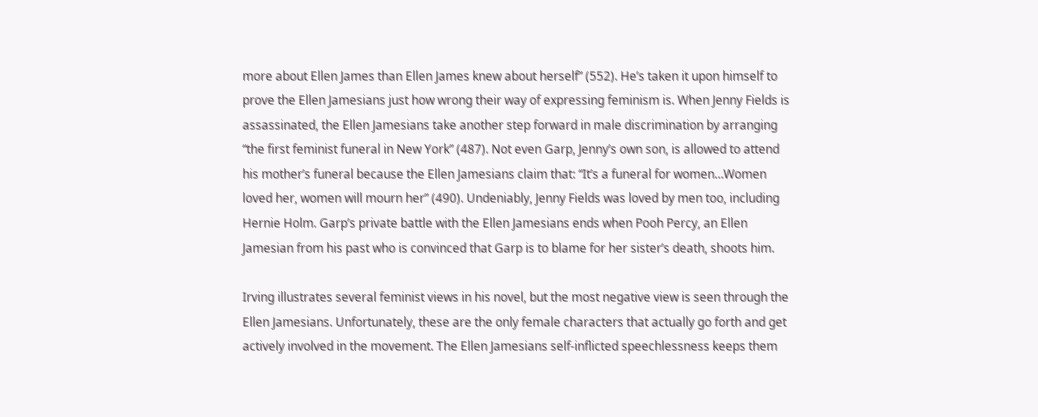more about Ellen James than Ellen James knew about herself” (552). He’s taken it upon himself to prove the Ellen Jamesians just how wrong their way of expressing feminism is. When Jenny Fields is assassinated, the Ellen Jamesians take another step forward in male discrimination by arranging “the first feminist funeral in New York” (487). Not even Garp, Jenny’s own son, is allowed to attend his mother’s funeral because the Ellen Jamesians claim that: “It’s a funeral for women…Women loved her, women will mourn her” (490). Undeniably, Jenny Fields was loved by men too, including Hernie Holm. Garp’s private battle with the Ellen Jamesians ends when Pooh Percy, an Ellen Jamesian from his past who is convinced that Garp is to blame for her sister’s death, shoots him.

Irving illustrates several feminist views in his novel, but the most negative view is seen through the Ellen Jamesians. Unfortunately, these are the only female characters that actually go forth and get actively involved in the movement. The Ellen Jamesians self-inflicted speechlessness keeps them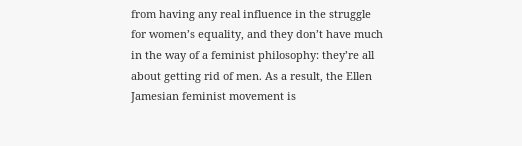from having any real influence in the struggle for women’s equality, and they don’t have much in the way of a feminist philosophy: they’re all about getting rid of men. As a result, the Ellen Jamesian feminist movement is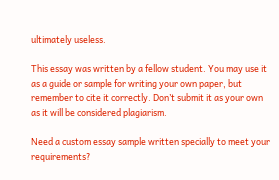ultimately useless.

This essay was written by a fellow student. You may use it as a guide or sample for writing your own paper, but remember to cite it correctly. Don’t submit it as your own as it will be considered plagiarism.

Need a custom essay sample written specially to meet your requirements?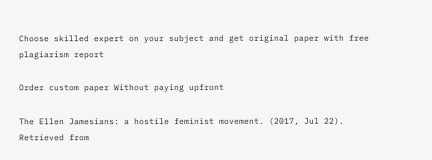Choose skilled expert on your subject and get original paper with free plagiarism report

Order custom paper Without paying upfront

The Ellen Jamesians: a hostile feminist movement. (2017, Jul 22). Retrieved from